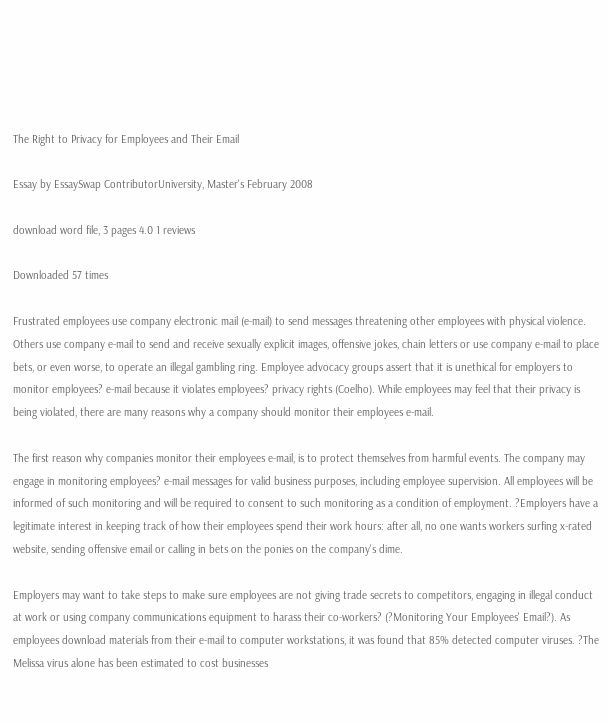The Right to Privacy for Employees and Their Email

Essay by EssaySwap ContributorUniversity, Master's February 2008

download word file, 3 pages 4.0 1 reviews

Downloaded 57 times

Frustrated employees use company electronic mail (e-mail) to send messages threatening other employees with physical violence. Others use company e-mail to send and receive sexually explicit images, offensive jokes, chain letters or use company e-mail to place bets, or even worse, to operate an illegal gambling ring. Employee advocacy groups assert that it is unethical for employers to monitor employees? e-mail because it violates employees? privacy rights (Coelho). While employees may feel that their privacy is being violated, there are many reasons why a company should monitor their employees e-mail.

The first reason why companies monitor their employees e-mail, is to protect themselves from harmful events. The company may engage in monitoring employees? e-mail messages for valid business purposes, including employee supervision. All employees will be informed of such monitoring and will be required to consent to such monitoring as a condition of employment. ?Employers have a legitimate interest in keeping track of how their employees spend their work hours: after all, no one wants workers surfing x-rated website, sending offensive email or calling in bets on the ponies on the company's dime.

Employers may want to take steps to make sure employees are not giving trade secrets to competitors, engaging in illegal conduct at work or using company communications equipment to harass their co-workers? (?Monitoring Your Employees' Email?). As employees download materials from their e-mail to computer workstations, it was found that 85% detected computer viruses. ?The Melissa virus alone has been estimated to cost businesses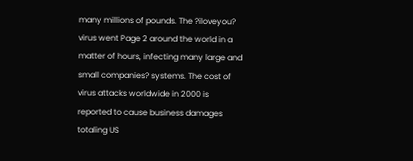many millions of pounds. The ?iloveyou? virus went Page 2 around the world in a matter of hours, infecting many large and small companies? systems. The cost of virus attacks worldwide in 2000 is reported to cause business damages totaling US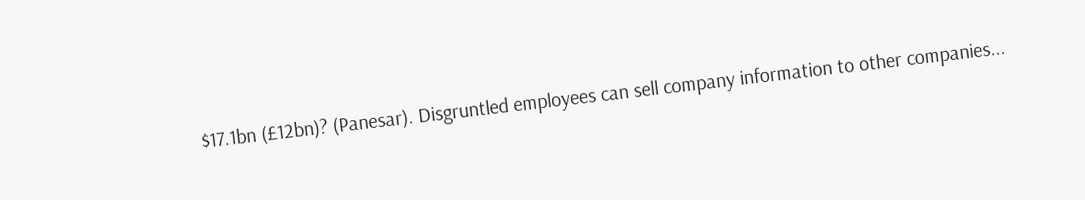$17.1bn (£12bn)? (Panesar). Disgruntled employees can sell company information to other companies...